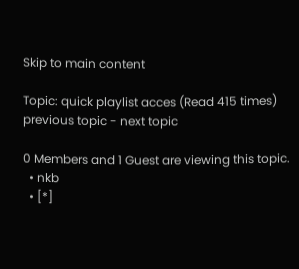Skip to main content

Topic: quick playlist acces (Read 415 times) previous topic - next topic

0 Members and 1 Guest are viewing this topic.
  • nkb
  • [*]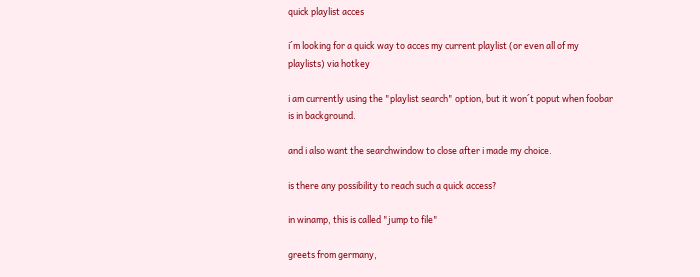quick playlist acces

i´m looking for a quick way to acces my current playlist (or even all of my playlists) via hotkey

i am currently using the "playlist search" option, but it won´t poput when foobar is in background.

and i also want the searchwindow to close after i made my choice.

is there any possibility to reach such a quick access?

in winamp, this is called "jump to file"

greets from germany,